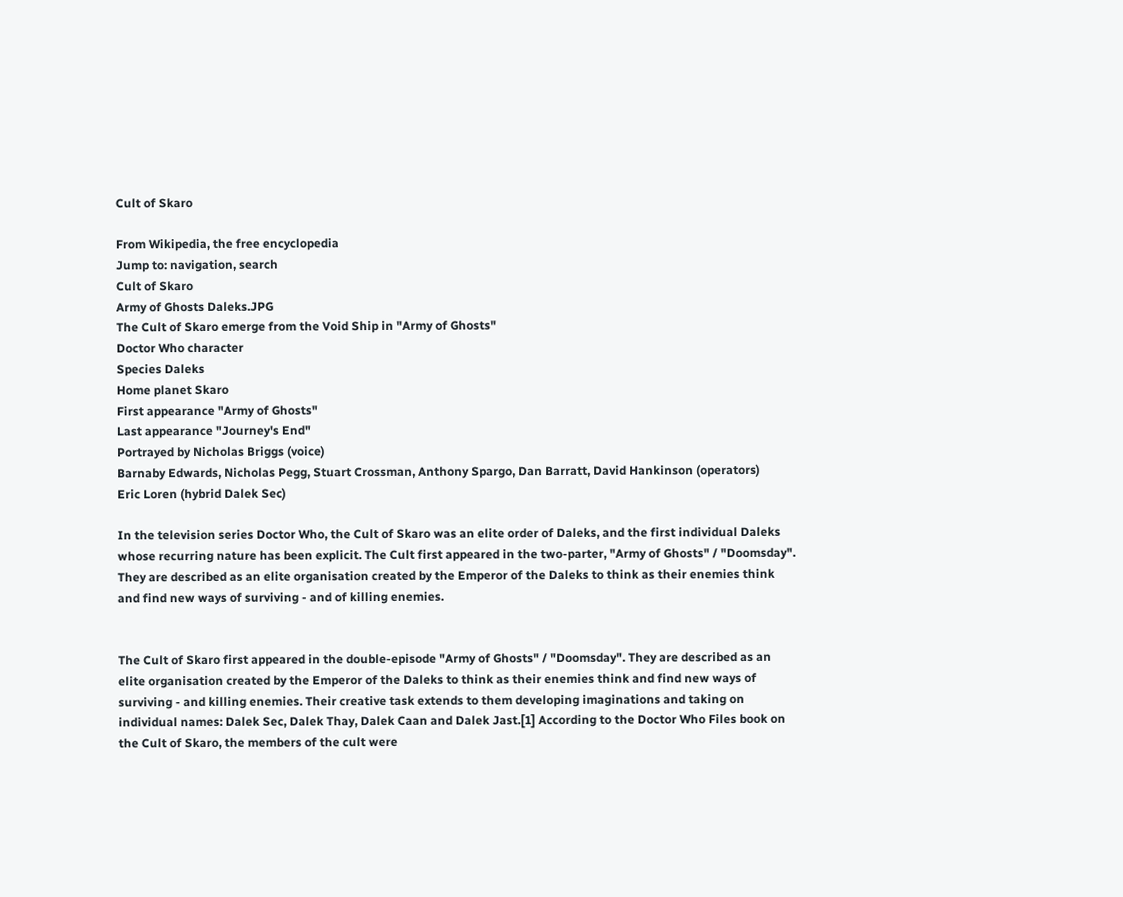Cult of Skaro

From Wikipedia, the free encyclopedia
Jump to: navigation, search
Cult of Skaro
Army of Ghosts Daleks.JPG
The Cult of Skaro emerge from the Void Ship in "Army of Ghosts"
Doctor Who character
Species Daleks
Home planet Skaro
First appearance "Army of Ghosts"
Last appearance "Journey's End"
Portrayed by Nicholas Briggs (voice)
Barnaby Edwards, Nicholas Pegg, Stuart Crossman, Anthony Spargo, Dan Barratt, David Hankinson (operators)
Eric Loren (hybrid Dalek Sec)

In the television series Doctor Who, the Cult of Skaro was an elite order of Daleks, and the first individual Daleks whose recurring nature has been explicit. The Cult first appeared in the two-parter, "Army of Ghosts" / "Doomsday". They are described as an elite organisation created by the Emperor of the Daleks to think as their enemies think and find new ways of surviving - and of killing enemies.


The Cult of Skaro first appeared in the double-episode "Army of Ghosts" / "Doomsday". They are described as an elite organisation created by the Emperor of the Daleks to think as their enemies think and find new ways of surviving - and killing enemies. Their creative task extends to them developing imaginations and taking on individual names: Dalek Sec, Dalek Thay, Dalek Caan and Dalek Jast.[1] According to the Doctor Who Files book on the Cult of Skaro, the members of the cult were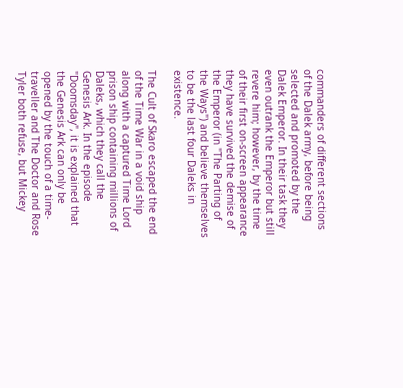commanders of different sections of the Dalek army, before being selected and promoted by the Dalek Emperor. In their task they even outrank the Emperor but still revere him; however, by the time of their first on-screen appearance they have survived the demise of the Emperor (in "The Parting of the Ways") and believe themselves to be the last four Daleks in existence.

The Cult of Skaro escaped the end of the Time War in a void ship along with a captured Time Lord prison ship containing millions of Daleks, which they call the Genesis Ark. In the episode "Doomsday", it is explained that the Genesis Ark can only be opened by the touch of a time-traveller and The Doctor and Rose Tyler both refuse, but Mickey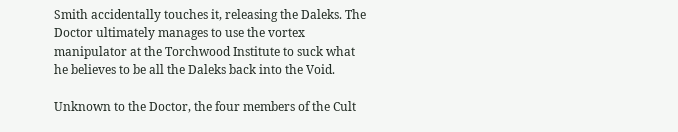Smith accidentally touches it, releasing the Daleks. The Doctor ultimately manages to use the vortex manipulator at the Torchwood Institute to suck what he believes to be all the Daleks back into the Void.

Unknown to the Doctor, the four members of the Cult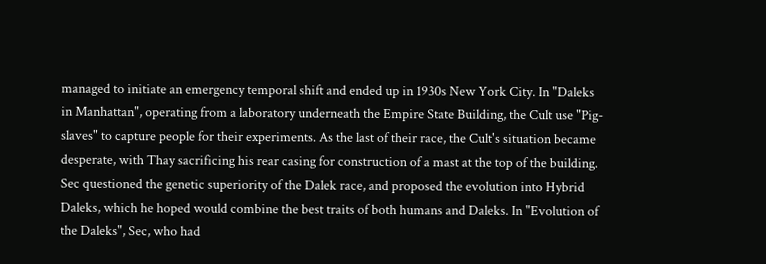managed to initiate an emergency temporal shift and ended up in 1930s New York City. In "Daleks in Manhattan", operating from a laboratory underneath the Empire State Building, the Cult use "Pig-slaves" to capture people for their experiments. As the last of their race, the Cult's situation became desperate, with Thay sacrificing his rear casing for construction of a mast at the top of the building. Sec questioned the genetic superiority of the Dalek race, and proposed the evolution into Hybrid Daleks, which he hoped would combine the best traits of both humans and Daleks. In "Evolution of the Daleks", Sec, who had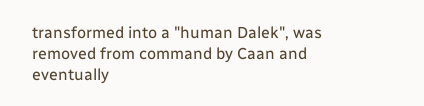transformed into a "human Dalek", was removed from command by Caan and eventually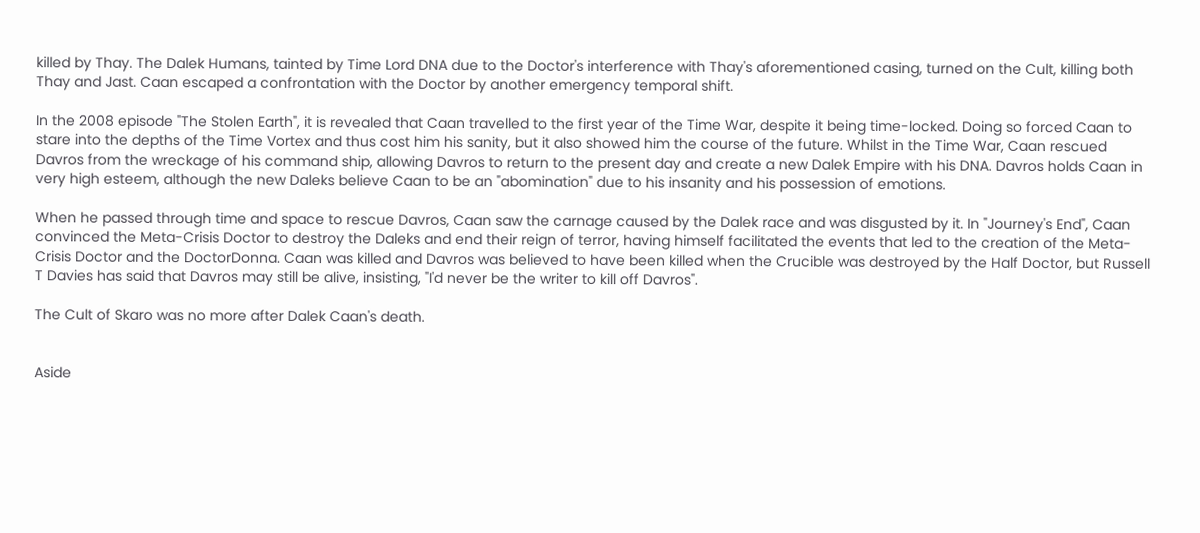killed by Thay. The Dalek Humans, tainted by Time Lord DNA due to the Doctor's interference with Thay's aforementioned casing, turned on the Cult, killing both Thay and Jast. Caan escaped a confrontation with the Doctor by another emergency temporal shift.

In the 2008 episode "The Stolen Earth", it is revealed that Caan travelled to the first year of the Time War, despite it being time-locked. Doing so forced Caan to stare into the depths of the Time Vortex and thus cost him his sanity, but it also showed him the course of the future. Whilst in the Time War, Caan rescued Davros from the wreckage of his command ship, allowing Davros to return to the present day and create a new Dalek Empire with his DNA. Davros holds Caan in very high esteem, although the new Daleks believe Caan to be an "abomination" due to his insanity and his possession of emotions.

When he passed through time and space to rescue Davros, Caan saw the carnage caused by the Dalek race and was disgusted by it. In "Journey's End", Caan convinced the Meta-Crisis Doctor to destroy the Daleks and end their reign of terror, having himself facilitated the events that led to the creation of the Meta-Crisis Doctor and the DoctorDonna. Caan was killed and Davros was believed to have been killed when the Crucible was destroyed by the Half Doctor, but Russell T Davies has said that Davros may still be alive, insisting, "I'd never be the writer to kill off Davros".

The Cult of Skaro was no more after Dalek Caan's death.


Aside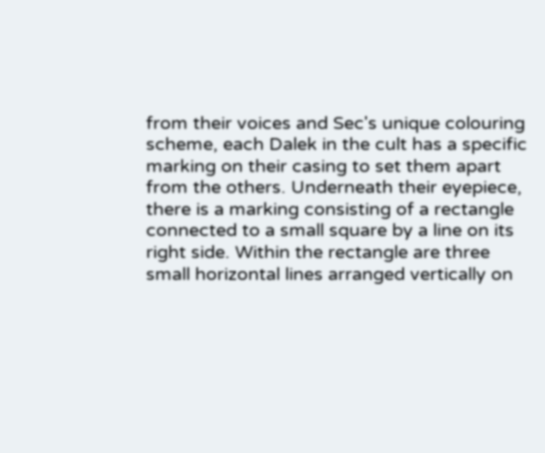from their voices and Sec's unique colouring scheme, each Dalek in the cult has a specific marking on their casing to set them apart from the others. Underneath their eyepiece, there is a marking consisting of a rectangle connected to a small square by a line on its right side. Within the rectangle are three small horizontal lines arranged vertically on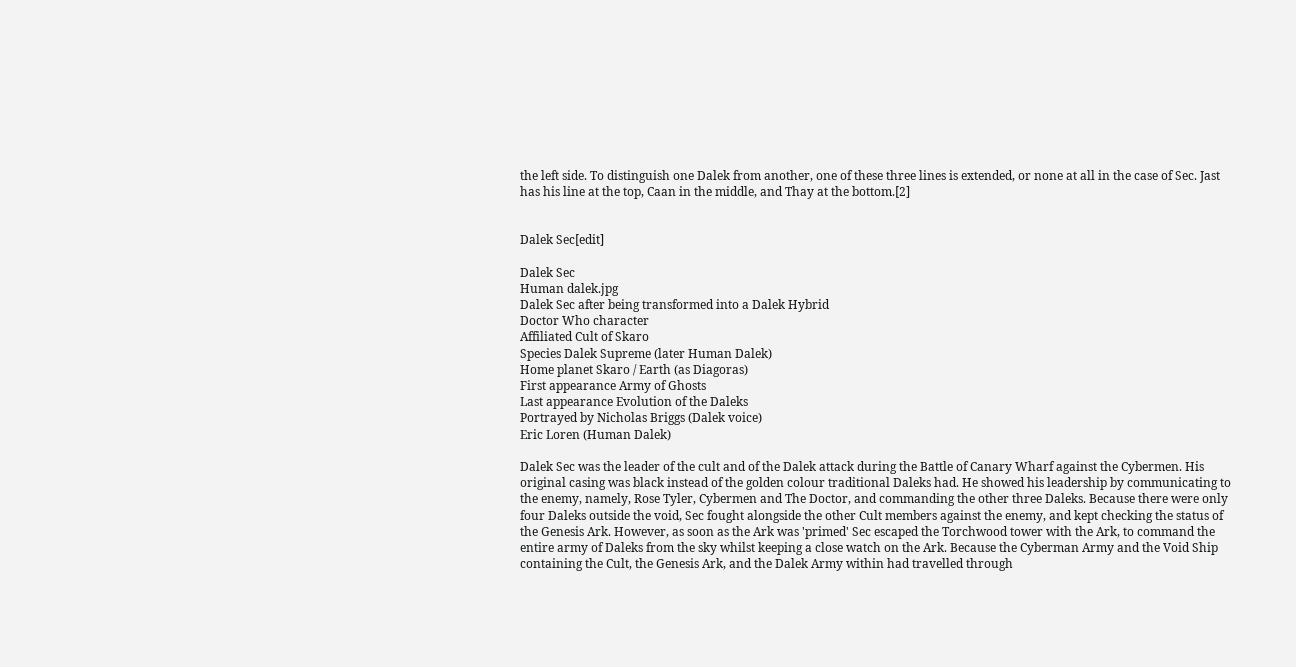the left side. To distinguish one Dalek from another, one of these three lines is extended, or none at all in the case of Sec. Jast has his line at the top, Caan in the middle, and Thay at the bottom.[2]


Dalek Sec[edit]

Dalek Sec
Human dalek.jpg
Dalek Sec after being transformed into a Dalek Hybrid
Doctor Who character
Affiliated Cult of Skaro
Species Dalek Supreme (later Human Dalek)
Home planet Skaro / Earth (as Diagoras)
First appearance Army of Ghosts
Last appearance Evolution of the Daleks
Portrayed by Nicholas Briggs (Dalek voice)
Eric Loren (Human Dalek)

Dalek Sec was the leader of the cult and of the Dalek attack during the Battle of Canary Wharf against the Cybermen. His original casing was black instead of the golden colour traditional Daleks had. He showed his leadership by communicating to the enemy, namely, Rose Tyler, Cybermen and The Doctor, and commanding the other three Daleks. Because there were only four Daleks outside the void, Sec fought alongside the other Cult members against the enemy, and kept checking the status of the Genesis Ark. However, as soon as the Ark was 'primed' Sec escaped the Torchwood tower with the Ark, to command the entire army of Daleks from the sky whilst keeping a close watch on the Ark. Because the Cyberman Army and the Void Ship containing the Cult, the Genesis Ark, and the Dalek Army within had travelled through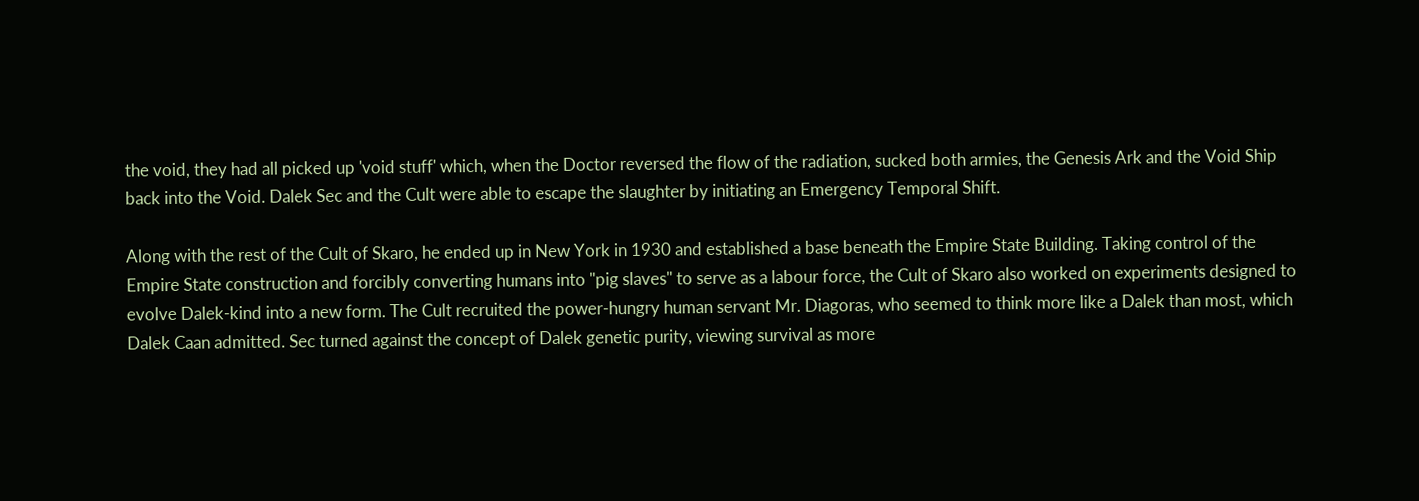the void, they had all picked up 'void stuff' which, when the Doctor reversed the flow of the radiation, sucked both armies, the Genesis Ark and the Void Ship back into the Void. Dalek Sec and the Cult were able to escape the slaughter by initiating an Emergency Temporal Shift.

Along with the rest of the Cult of Skaro, he ended up in New York in 1930 and established a base beneath the Empire State Building. Taking control of the Empire State construction and forcibly converting humans into "pig slaves" to serve as a labour force, the Cult of Skaro also worked on experiments designed to evolve Dalek-kind into a new form. The Cult recruited the power-hungry human servant Mr. Diagoras, who seemed to think more like a Dalek than most, which Dalek Caan admitted. Sec turned against the concept of Dalek genetic purity, viewing survival as more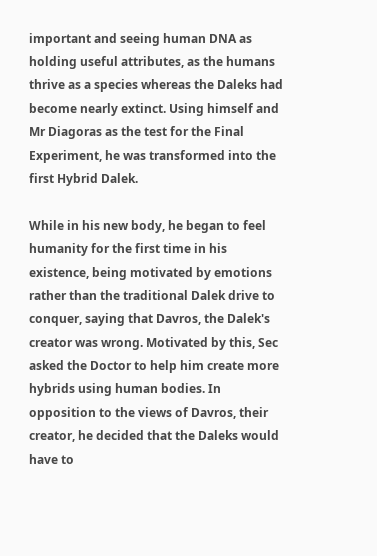important and seeing human DNA as holding useful attributes, as the humans thrive as a species whereas the Daleks had become nearly extinct. Using himself and Mr Diagoras as the test for the Final Experiment, he was transformed into the first Hybrid Dalek.

While in his new body, he began to feel humanity for the first time in his existence, being motivated by emotions rather than the traditional Dalek drive to conquer, saying that Davros, the Dalek's creator was wrong. Motivated by this, Sec asked the Doctor to help him create more hybrids using human bodies. In opposition to the views of Davros, their creator, he decided that the Daleks would have to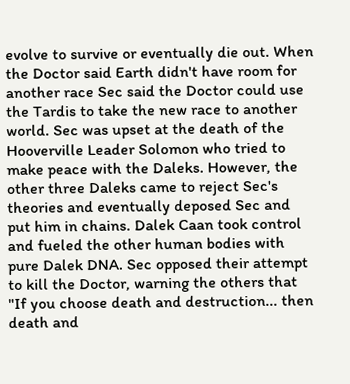evolve to survive or eventually die out. When the Doctor said Earth didn't have room for another race Sec said the Doctor could use the Tardis to take the new race to another world. Sec was upset at the death of the Hooverville Leader Solomon who tried to make peace with the Daleks. However, the other three Daleks came to reject Sec's theories and eventually deposed Sec and put him in chains. Dalek Caan took control and fueled the other human bodies with pure Dalek DNA. Sec opposed their attempt to kill the Doctor, warning the others that "If you choose death and destruction... then death and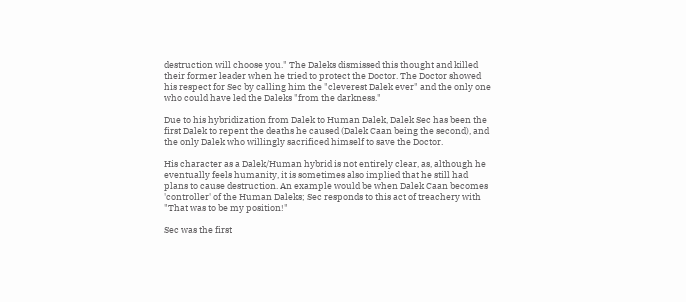destruction will choose you." The Daleks dismissed this thought and killed their former leader when he tried to protect the Doctor. The Doctor showed his respect for Sec by calling him the "cleverest Dalek ever" and the only one who could have led the Daleks "from the darkness."

Due to his hybridization from Dalek to Human Dalek, Dalek Sec has been the first Dalek to repent the deaths he caused (Dalek Caan being the second), and the only Dalek who willingly sacrificed himself to save the Doctor.

His character as a Dalek/Human hybrid is not entirely clear, as, although he eventually feels humanity, it is sometimes also implied that he still had plans to cause destruction. An example would be when Dalek Caan becomes 'controller' of the Human Daleks; Sec responds to this act of treachery with "That was to be my position!"

Sec was the first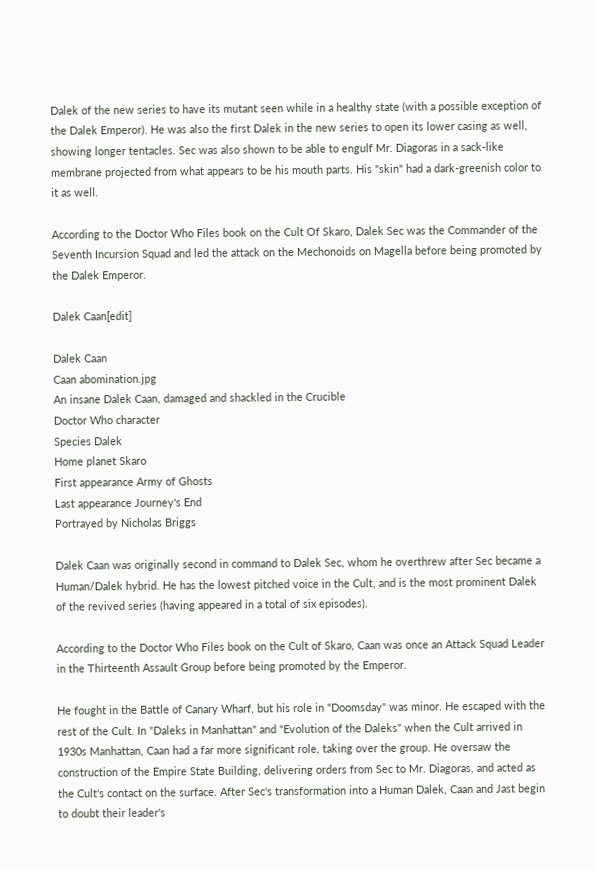Dalek of the new series to have its mutant seen while in a healthy state (with a possible exception of the Dalek Emperor). He was also the first Dalek in the new series to open its lower casing as well, showing longer tentacles. Sec was also shown to be able to engulf Mr. Diagoras in a sack-like membrane projected from what appears to be his mouth parts. His "skin" had a dark-greenish color to it as well.

According to the Doctor Who Files book on the Cult Of Skaro, Dalek Sec was the Commander of the Seventh Incursion Squad and led the attack on the Mechonoids on Magella before being promoted by the Dalek Emperor.

Dalek Caan[edit]

Dalek Caan
Caan abomination.jpg
An insane Dalek Caan, damaged and shackled in the Crucible
Doctor Who character
Species Dalek
Home planet Skaro
First appearance Army of Ghosts
Last appearance Journey's End
Portrayed by Nicholas Briggs

Dalek Caan was originally second in command to Dalek Sec, whom he overthrew after Sec became a Human/Dalek hybrid. He has the lowest pitched voice in the Cult, and is the most prominent Dalek of the revived series (having appeared in a total of six episodes).

According to the Doctor Who Files book on the Cult of Skaro, Caan was once an Attack Squad Leader in the Thirteenth Assault Group before being promoted by the Emperor.

He fought in the Battle of Canary Wharf, but his role in "Doomsday" was minor. He escaped with the rest of the Cult. In "Daleks in Manhattan" and "Evolution of the Daleks" when the Cult arrived in 1930s Manhattan, Caan had a far more significant role, taking over the group. He oversaw the construction of the Empire State Building, delivering orders from Sec to Mr. Diagoras, and acted as the Cult's contact on the surface. After Sec's transformation into a Human Dalek, Caan and Jast begin to doubt their leader's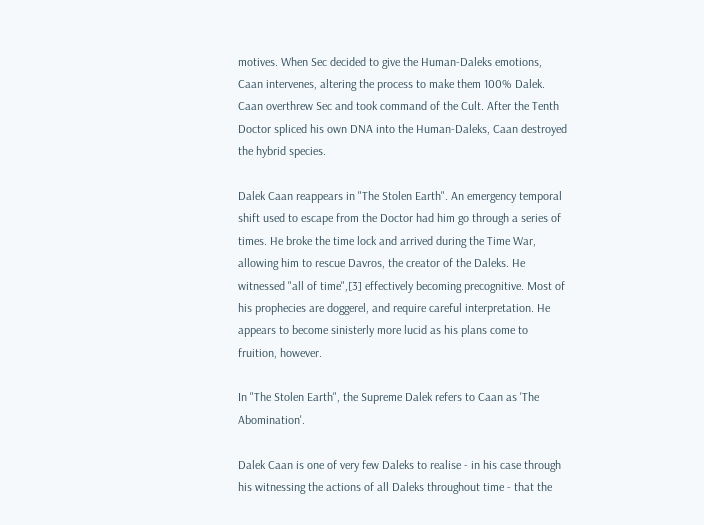motives. When Sec decided to give the Human-Daleks emotions, Caan intervenes, altering the process to make them 100% Dalek. Caan overthrew Sec and took command of the Cult. After the Tenth Doctor spliced his own DNA into the Human-Daleks, Caan destroyed the hybrid species.

Dalek Caan reappears in "The Stolen Earth". An emergency temporal shift used to escape from the Doctor had him go through a series of times. He broke the time lock and arrived during the Time War, allowing him to rescue Davros, the creator of the Daleks. He witnessed "all of time",[3] effectively becoming precognitive. Most of his prophecies are doggerel, and require careful interpretation. He appears to become sinisterly more lucid as his plans come to fruition, however.

In "The Stolen Earth", the Supreme Dalek refers to Caan as 'The Abomination'.

Dalek Caan is one of very few Daleks to realise - in his case through his witnessing the actions of all Daleks throughout time - that the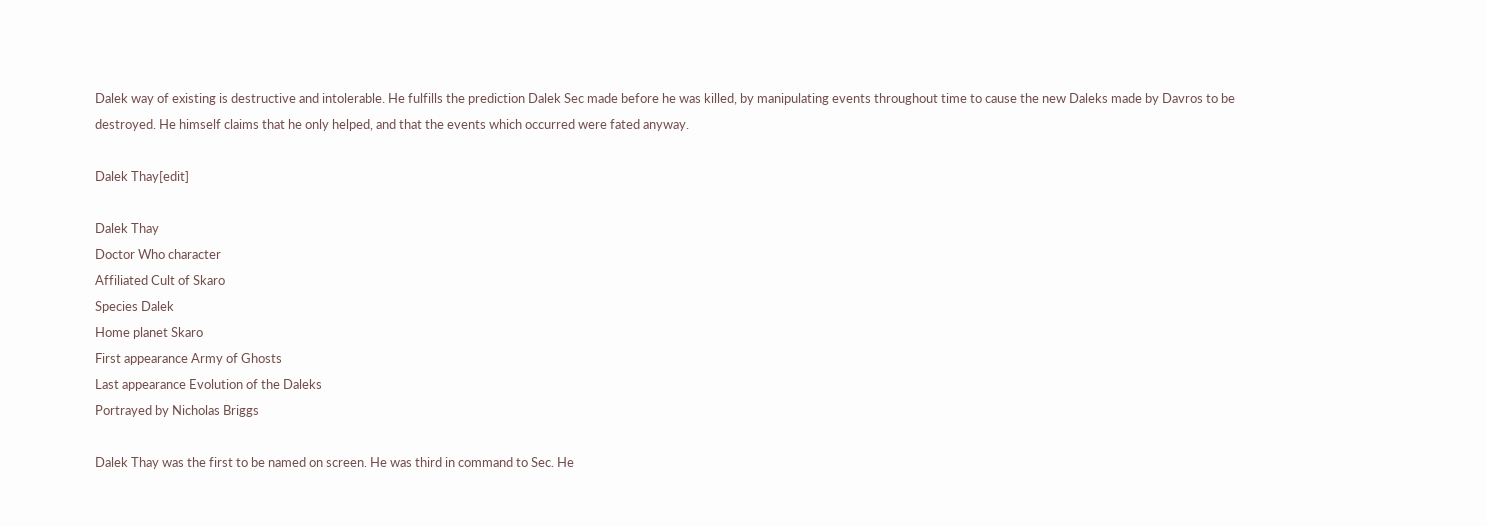Dalek way of existing is destructive and intolerable. He fulfills the prediction Dalek Sec made before he was killed, by manipulating events throughout time to cause the new Daleks made by Davros to be destroyed. He himself claims that he only helped, and that the events which occurred were fated anyway.

Dalek Thay[edit]

Dalek Thay
Doctor Who character
Affiliated Cult of Skaro
Species Dalek
Home planet Skaro
First appearance Army of Ghosts
Last appearance Evolution of the Daleks
Portrayed by Nicholas Briggs

Dalek Thay was the first to be named on screen. He was third in command to Sec. He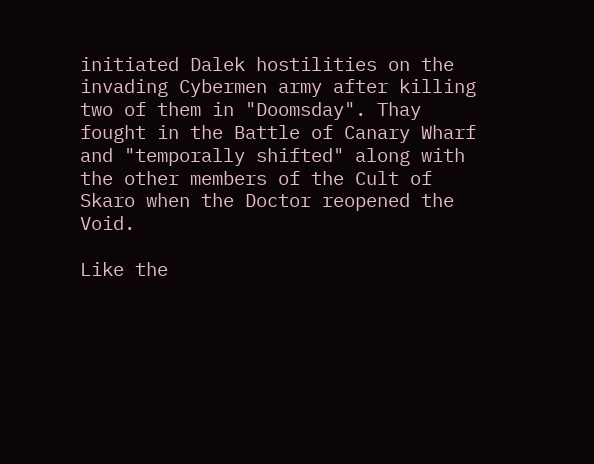initiated Dalek hostilities on the invading Cybermen army after killing two of them in "Doomsday". Thay fought in the Battle of Canary Wharf and "temporally shifted" along with the other members of the Cult of Skaro when the Doctor reopened the Void.

Like the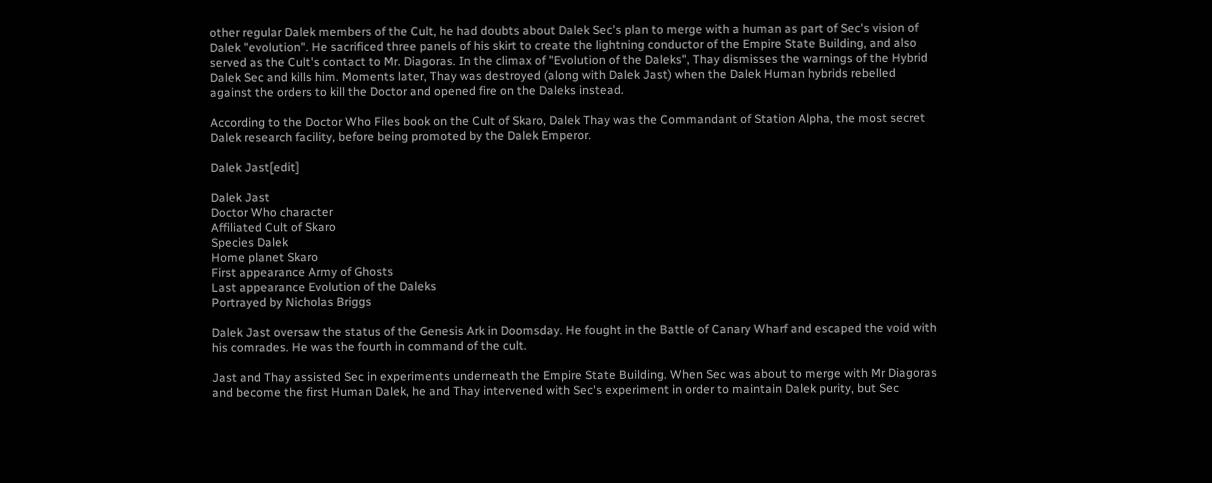other regular Dalek members of the Cult, he had doubts about Dalek Sec's plan to merge with a human as part of Sec's vision of Dalek "evolution". He sacrificed three panels of his skirt to create the lightning conductor of the Empire State Building, and also served as the Cult's contact to Mr. Diagoras. In the climax of "Evolution of the Daleks", Thay dismisses the warnings of the Hybrid Dalek Sec and kills him. Moments later, Thay was destroyed (along with Dalek Jast) when the Dalek Human hybrids rebelled against the orders to kill the Doctor and opened fire on the Daleks instead.

According to the Doctor Who Files book on the Cult of Skaro, Dalek Thay was the Commandant of Station Alpha, the most secret Dalek research facility, before being promoted by the Dalek Emperor.

Dalek Jast[edit]

Dalek Jast
Doctor Who character
Affiliated Cult of Skaro
Species Dalek
Home planet Skaro
First appearance Army of Ghosts
Last appearance Evolution of the Daleks
Portrayed by Nicholas Briggs

Dalek Jast oversaw the status of the Genesis Ark in Doomsday. He fought in the Battle of Canary Wharf and escaped the void with his comrades. He was the fourth in command of the cult.

Jast and Thay assisted Sec in experiments underneath the Empire State Building. When Sec was about to merge with Mr Diagoras and become the first Human Dalek, he and Thay intervened with Sec's experiment in order to maintain Dalek purity, but Sec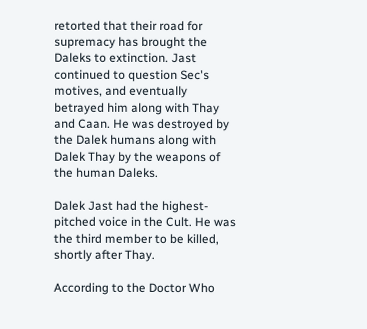retorted that their road for supremacy has brought the Daleks to extinction. Jast continued to question Sec's motives, and eventually betrayed him along with Thay and Caan. He was destroyed by the Dalek humans along with Dalek Thay by the weapons of the human Daleks.

Dalek Jast had the highest-pitched voice in the Cult. He was the third member to be killed, shortly after Thay.

According to the Doctor Who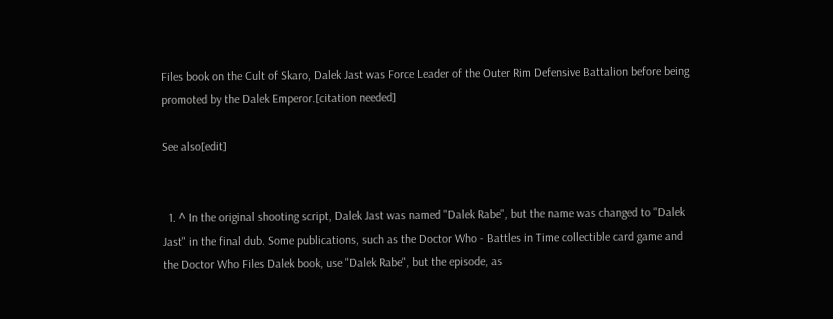Files book on the Cult of Skaro, Dalek Jast was Force Leader of the Outer Rim Defensive Battalion before being promoted by the Dalek Emperor.[citation needed]

See also[edit]


  1. ^ In the original shooting script, Dalek Jast was named "Dalek Rabe", but the name was changed to "Dalek Jast" in the final dub. Some publications, such as the Doctor Who - Battles in Time collectible card game and the Doctor Who Files Dalek book, use "Dalek Rabe", but the episode, as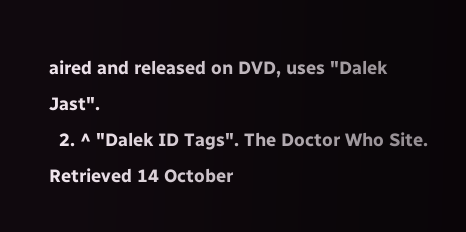aired and released on DVD, uses "Dalek Jast".
  2. ^ "Dalek ID Tags". The Doctor Who Site. Retrieved 14 October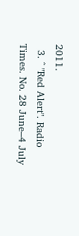2011.
  3. ^ "Red Alert". Radio Times. No. 28 June–4 July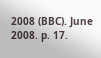2008 (BBC). June 2008. p. 17.